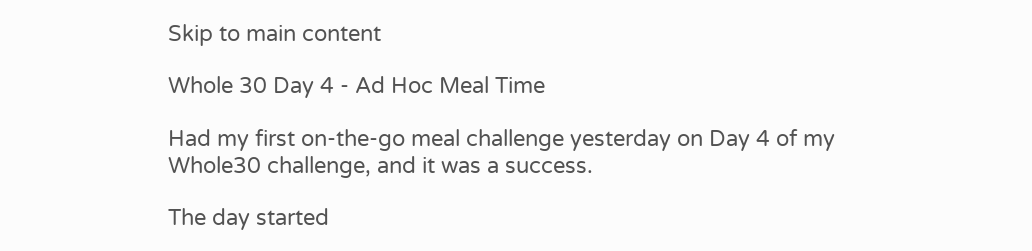Skip to main content

Whole 30 Day 4 - Ad Hoc Meal Time

Had my first on-the-go meal challenge yesterday on Day 4 of my Whole30 challenge, and it was a success.

The day started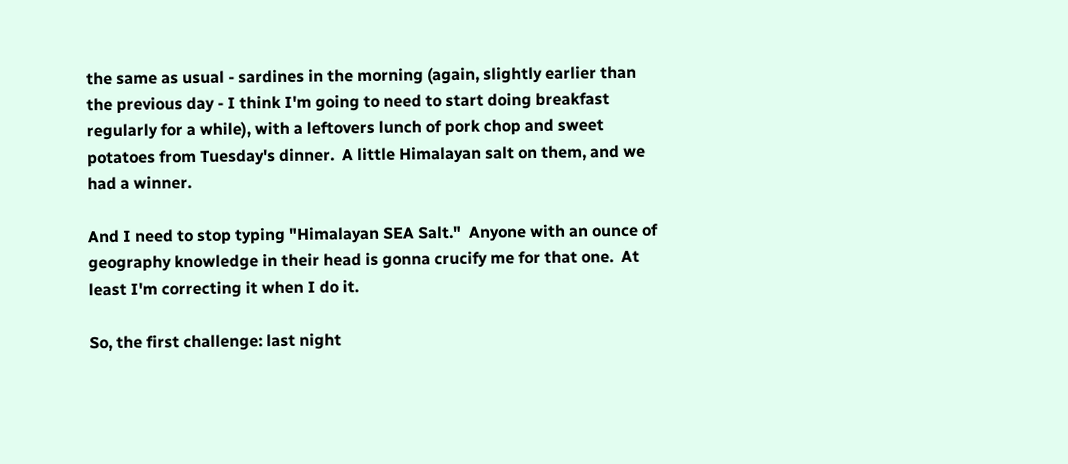the same as usual - sardines in the morning (again, slightly earlier than the previous day - I think I'm going to need to start doing breakfast regularly for a while), with a leftovers lunch of pork chop and sweet potatoes from Tuesday's dinner.  A little Himalayan salt on them, and we had a winner.

And I need to stop typing "Himalayan SEA Salt."  Anyone with an ounce of geography knowledge in their head is gonna crucify me for that one.  At least I'm correcting it when I do it.

So, the first challenge: last night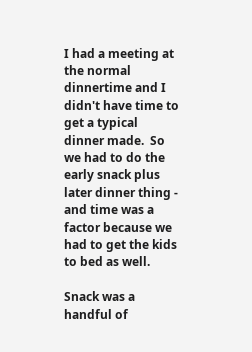I had a meeting at the normal dinnertime and I didn't have time to get a typical dinner made.  So we had to do the early snack plus later dinner thing - and time was a factor because we had to get the kids to bed as well.

Snack was a handful of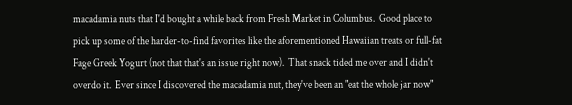macadamia nuts that I'd bought a while back from Fresh Market in Columbus.  Good place to pick up some of the harder-to-find favorites like the aforementioned Hawaiian treats or full-fat Fage Greek Yogurt (not that that's an issue right now).  That snack tided me over and I didn't overdo it.  Ever since I discovered the macadamia nut, they've been an "eat the whole jar now"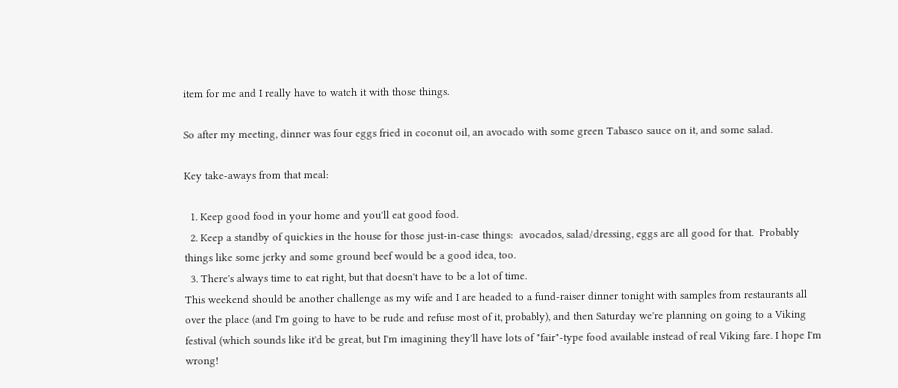item for me and I really have to watch it with those things.

So after my meeting, dinner was four eggs fried in coconut oil, an avocado with some green Tabasco sauce on it, and some salad.

Key take-aways from that meal:

  1. Keep good food in your home and you'll eat good food.
  2. Keep a standby of quickies in the house for those just-in-case things:  avocados, salad/dressing, eggs are all good for that.  Probably things like some jerky and some ground beef would be a good idea, too.
  3. There's always time to eat right, but that doesn't have to be a lot of time.
This weekend should be another challenge as my wife and I are headed to a fund-raiser dinner tonight with samples from restaurants all over the place (and I'm going to have to be rude and refuse most of it, probably), and then Saturday we're planning on going to a Viking festival (which sounds like it'd be great, but I'm imagining they'll have lots of "fair"-type food available instead of real Viking fare. I hope I'm wrong!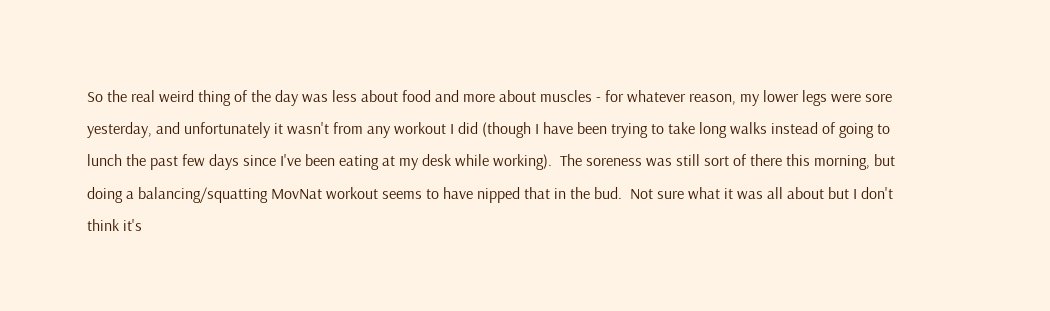So the real weird thing of the day was less about food and more about muscles - for whatever reason, my lower legs were sore yesterday, and unfortunately it wasn't from any workout I did (though I have been trying to take long walks instead of going to lunch the past few days since I've been eating at my desk while working).  The soreness was still sort of there this morning, but doing a balancing/squatting MovNat workout seems to have nipped that in the bud.  Not sure what it was all about but I don't think it's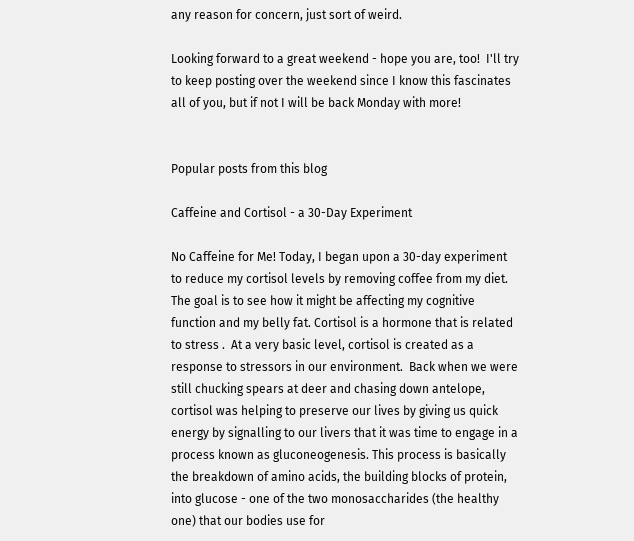any reason for concern, just sort of weird.

Looking forward to a great weekend - hope you are, too!  I'll try to keep posting over the weekend since I know this fascinates all of you, but if not I will be back Monday with more!


Popular posts from this blog

Caffeine and Cortisol - a 30-Day Experiment

No Caffeine for Me! Today, I began upon a 30-day experiment to reduce my cortisol levels by removing coffee from my diet. The goal is to see how it might be affecting my cognitive function and my belly fat. Cortisol is a hormone that is related to stress .  At a very basic level, cortisol is created as a response to stressors in our environment.  Back when we were still chucking spears at deer and chasing down antelope, cortisol was helping to preserve our lives by giving us quick energy by signalling to our livers that it was time to engage in a process known as gluconeogenesis. This process is basically the breakdown of amino acids, the building blocks of protein, into glucose - one of the two monosaccharides (the healthy one) that our bodies use for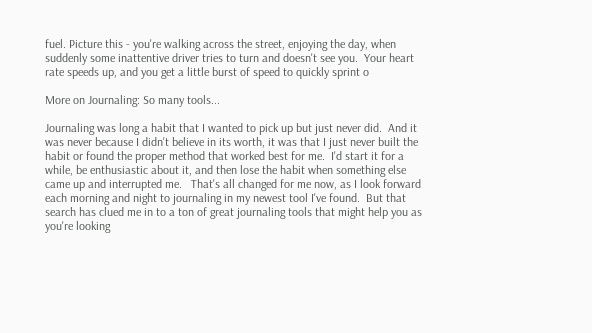fuel. Picture this - you're walking across the street, enjoying the day, when suddenly some inattentive driver tries to turn and doesn't see you.  Your heart rate speeds up, and you get a little burst of speed to quickly sprint o

More on Journaling: So many tools...

Journaling was long a habit that I wanted to pick up but just never did.  And it was never because I didn't believe in its worth, it was that I just never built the habit or found the proper method that worked best for me.  I'd start it for a while, be enthusiastic about it, and then lose the habit when something else came up and interrupted me.   That's all changed for me now, as I look forward each morning and night to journaling in my newest tool I've found.  But that search has clued me in to a ton of great journaling tools that might help you as you're looking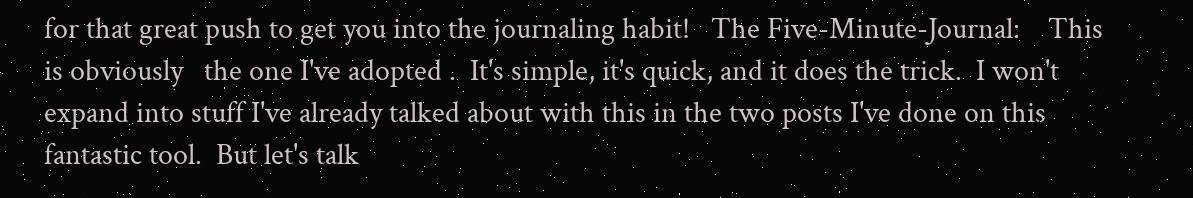for that great push to get you into the journaling habit!   The Five-Minute-Journal:    This is obviously   the one I've adopted .  It's simple, it's quick, and it does the trick.  I won't expand into stuff I've already talked about with this in the two posts I've done on this fantastic tool.  But let's talk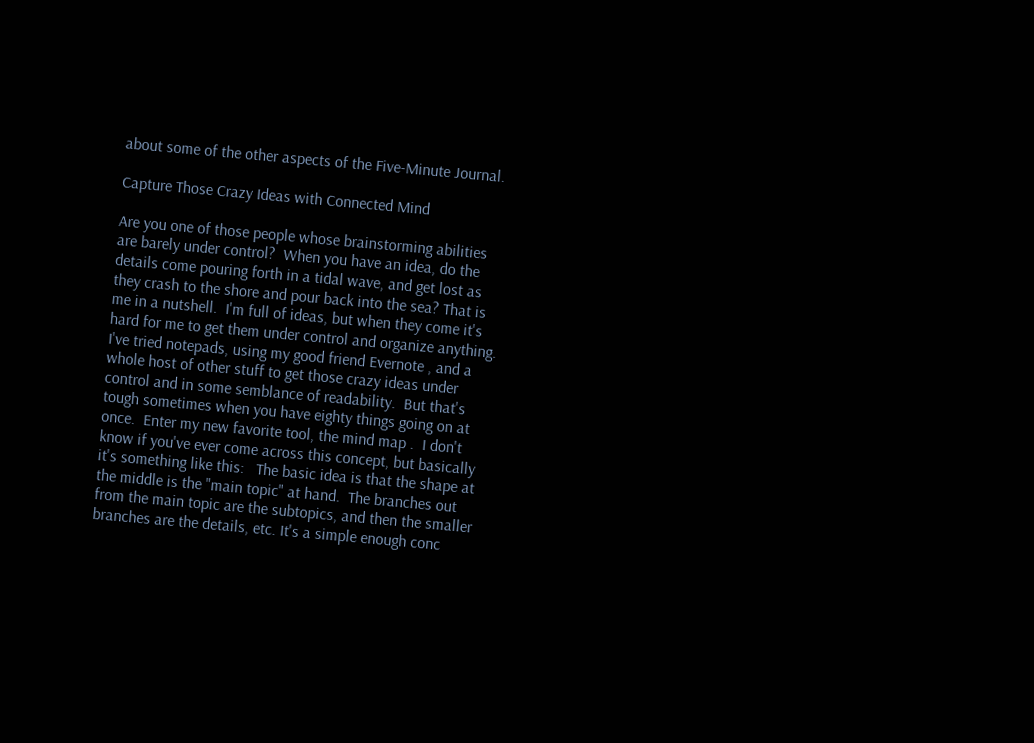about some of the other aspects of the Five-Minute Journal.

Capture Those Crazy Ideas with Connected Mind

Are you one of those people whose brainstorming abilities are barely under control?  When you have an idea, do the details come pouring forth in a tidal wave, and get lost as they crash to the shore and pour back into the sea? That is me in a nutshell.  I'm full of ideas, but when they come it's hard for me to get them under control and organize anything.  I've tried notepads, using my good friend Evernote , and a whole host of other stuff to get those crazy ideas under control and in some semblance of readability.  But that's tough sometimes when you have eighty things going on at once.  Enter my new favorite tool, the mind map .  I don't know if you've ever come across this concept, but basically it's something like this:   The basic idea is that the shape at the middle is the "main topic" at hand.  The branches out from the main topic are the subtopics, and then the smaller branches are the details, etc. It's a simple enough conc